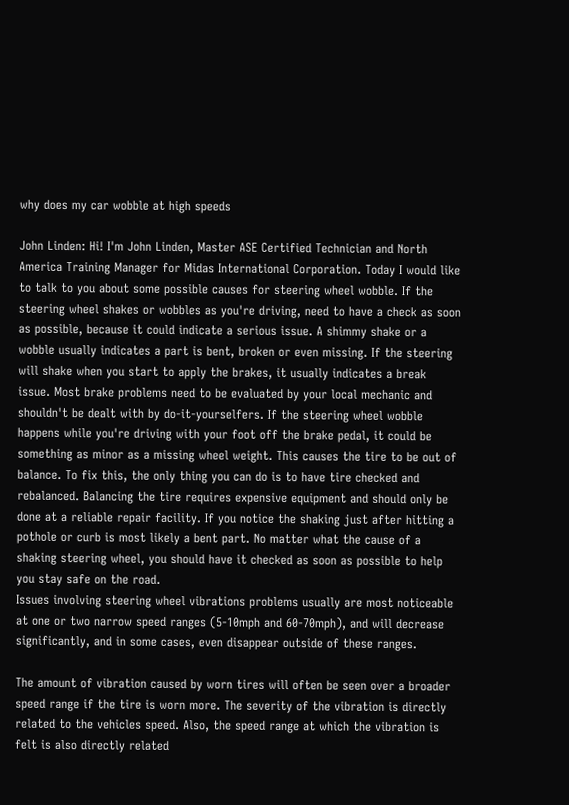why does my car wobble at high speeds

John Linden: Hi! I'm John Linden, Master ASE Certified Technician and North America Training Manager for Midas International Corporation. Today I would like to talk to you about some possible causes for steering wheel wobble. If the steering wheel shakes or wobbles as you're driving, need to have a check as soon as possible, because it could indicate a serious issue. A shimmy shake or a wobble usually indicates a part is bent, broken or even missing. If the steering will shake when you start to apply the brakes, it usually indicates a break issue. Most brake problems need to be evaluated by your local mechanic and shouldn't be dealt with by do-it-yourselfers. If the steering wheel wobble happens while you're driving with your foot off the brake pedal, it could be something as minor as a missing wheel weight. This causes the tire to be out of balance. To fix this, the only thing you can do is to have tire checked and rebalanced. Balancing the tire requires expensive equipment and should only be done at a reliable repair facility. If you notice the shaking just after hitting a pothole or curb is most likely a bent part. No matter what the cause of a shaking steering wheel, you should have it checked as soon as possible to help you stay safe on the road.
Issues involving steering wheel vibrations problems usually are most noticeable at one or two narrow speed ranges (5-10mph and 60-70mph), and will decrease significantly, and in some cases, even disappear outside of these ranges.

The amount of vibration caused by worn tires will often be seen over a broader speed range if the tire is worn more. The severity of the vibration is directly related to the vehicles speed. Also, the speed range at which the vibration is felt is also directly related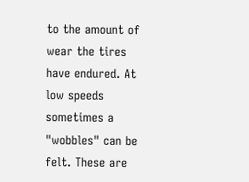to the amount of wear the tires have endured. At low speeds sometimes a "wobbles" can be felt. These are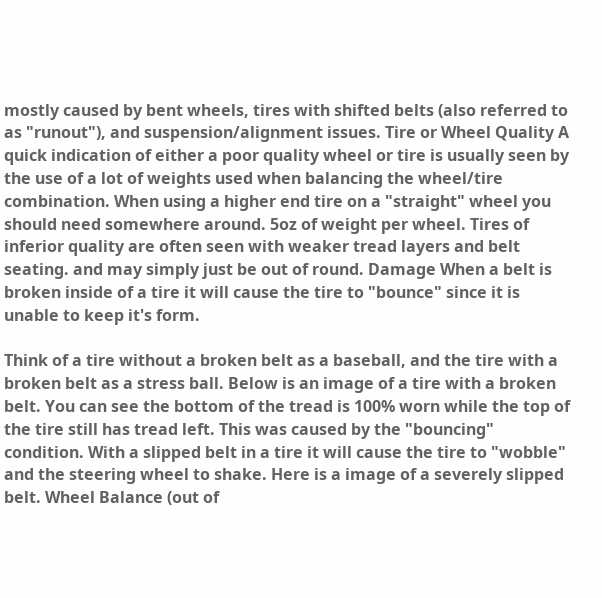mostly caused by bent wheels, tires with shifted belts (also referred to as "runout"), and suspension/alignment issues. Tire or Wheel Quality A quick indication of either a poor quality wheel or tire is usually seen by the use of a lot of weights used when balancing the wheel/tire combination. When using a higher end tire on a "straight" wheel you should need somewhere around. 5oz of weight per wheel. Tires of inferior quality are often seen with weaker tread layers and belt seating. and may simply just be out of round. Damage When a belt is broken inside of a tire it will cause the tire to "bounce" since it is unable to keep it's form.

Think of a tire without a broken belt as a baseball, and the tire with a broken belt as a stress ball. Below is an image of a tire with a broken belt. You can see the bottom of the tread is 100% worn while the top of the tire still has tread left. This was caused by the "bouncing" condition. With a slipped belt in a tire it will cause the tire to "wobble" and the steering wheel to shake. Here is a image of a severely slipped belt. Wheel Balance (out of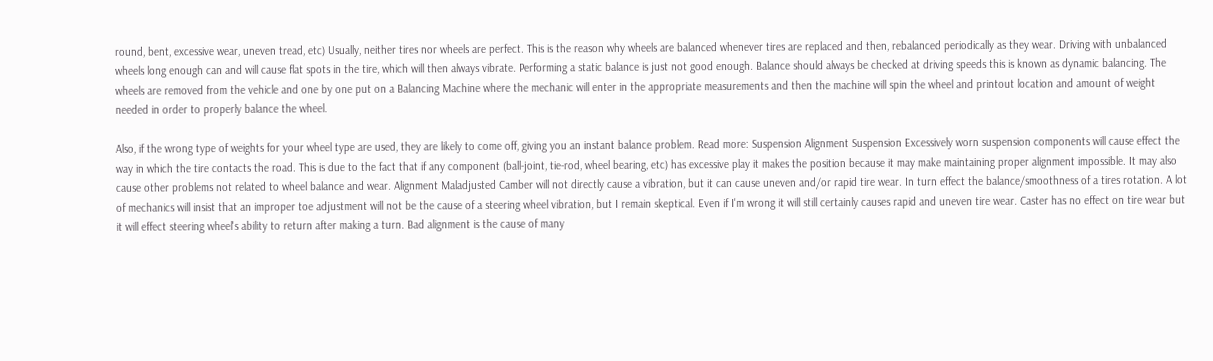round, bent, excessive wear, uneven tread, etc) Usually, neither tires nor wheels are perfect. This is the reason why wheels are balanced whenever tires are replaced and then, rebalanced periodically as they wear. Driving with unbalanced wheels long enough can and will cause flat spots in the tire, which will then always vibrate. Performing a static balance is just not good enough. Balance should always be checked at driving speeds this is known as dynamic balancing. The wheels are removed from the vehicle and one by one put on a Balancing Machine where the mechanic will enter in the appropriate measurements and then the machine will spin the wheel and printout location and amount of weight needed in order to properly balance the wheel.

Also, if the wrong type of weights for your wheel type are used, they are likely to come off, giving you an instant balance problem. Read more: Suspension Alignment Suspension Excessively worn suspension components will cause effect the way in which the tire contacts the road. This is due to the fact that if any component (ball-joint, tie-rod, wheel bearing, etc) has excessive play it makes the position because it may make maintaining proper alignment impossible. It may also cause other problems not related to wheel balance and wear. Alignment Maladjusted Camber will not directly cause a vibration, but it can cause uneven and/or rapid tire wear. In turn effect the balance/smoothness of a tires rotation. A lot of mechanics will insist that an improper toe adjustment will not be the cause of a steering wheel vibration, but I remain skeptical. Even if I'm wrong it will still certainly causes rapid and uneven tire wear. Caster has no effect on tire wear but it will effect steering wheel's ability to return after making a turn. Bad alignment is the cause of many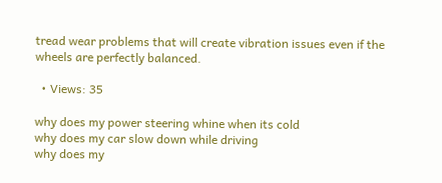tread wear problems that will create vibration issues even if the wheels are perfectly balanced.

  • Views: 35

why does my power steering whine when its cold
why does my car slow down while driving
why does my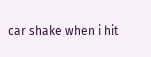car shake when i hit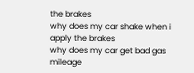the brakes
why does my car shake when i apply the brakes
why does my car get bad gas mileage